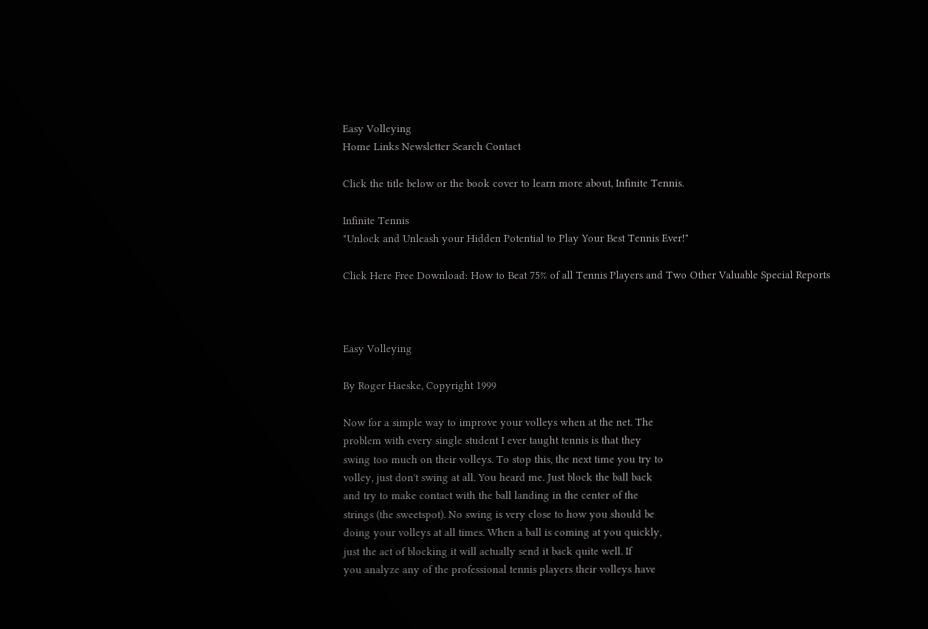Easy Volleying
Home Links Newsletter Search Contact

Click the title below or the book cover to learn more about, Infinite Tennis.

Infinite Tennis
"Unlock and Unleash your Hidden Potential to Play Your Best Tennis Ever!"

Click Here Free Download: How to Beat 75% of all Tennis Players and Two Other Valuable Special Reports



Easy Volleying

By Roger Haeske, Copyright 1999

Now for a simple way to improve your volleys when at the net. The
problem with every single student I ever taught tennis is that they
swing too much on their volleys. To stop this, the next time you try to
volley, just don't swing at all. You heard me. Just block the ball back
and try to make contact with the ball landing in the center of the
strings (the sweetspot). No swing is very close to how you should be
doing your volleys at all times. When a ball is coming at you quickly,
just the act of blocking it will actually send it back quite well. If
you analyze any of the professional tennis players their volleys have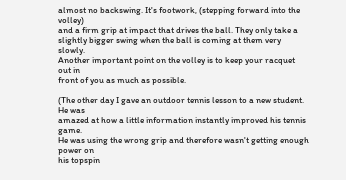almost no backswing. It's footwork, (stepping forward into the volley)
and a firm grip at impact that drives the ball. They only take a
slightly bigger swing when the ball is coming at them very slowly.
Another important point on the volley is to keep your racquet out in
front of you as much as possible.

(The other day I gave an outdoor tennis lesson to a new student. He was
amazed at how a little information instantly improved his tennis game.
He was using the wrong grip and therefore wasn't getting enough power on
his topspin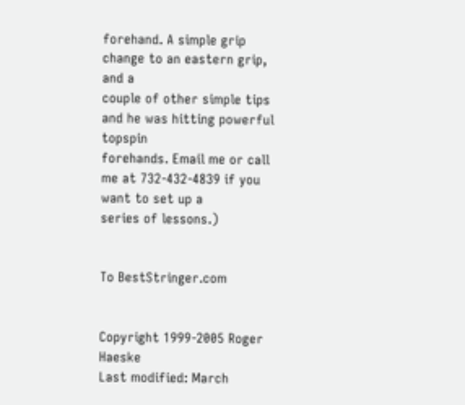forehand. A simple grip change to an eastern grip, and a
couple of other simple tips and he was hitting powerful topspin
forehands. Email me or call me at 732-432-4839 if you want to set up a
series of lessons.)


To BestStringer.com


Copyright 1999-2005 Roger Haeske
Last modified: March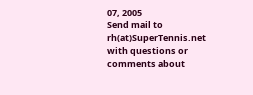07, 2005
Send mail to rh(at)SuperTennis.net with questions or comments about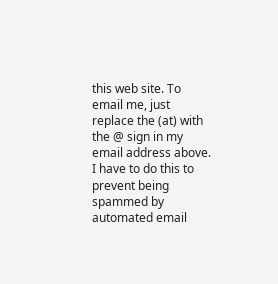this web site. To email me, just replace the (at) with the @ sign in my email address above. I have to do this to prevent being spammed by automated email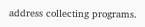address collecting programs.